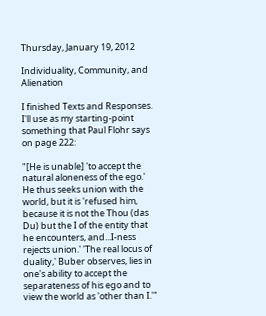Thursday, January 19, 2012

Individuality, Community, and Alienation

I finished Texts and Responses. I'll use as my starting-point something that Paul Flohr says on page 222:

"[He is unable] 'to accept the natural aloneness of the ego.' He thus seeks union with the world, but it is 'refused him, because it is not the Thou (das Du) but the I of the entity that he encounters, and...I-ness rejects union.' 'The real locus of duality,' Buber observes, lies in one's ability to accept the separateness of his ego and to view the world as 'other than I.'"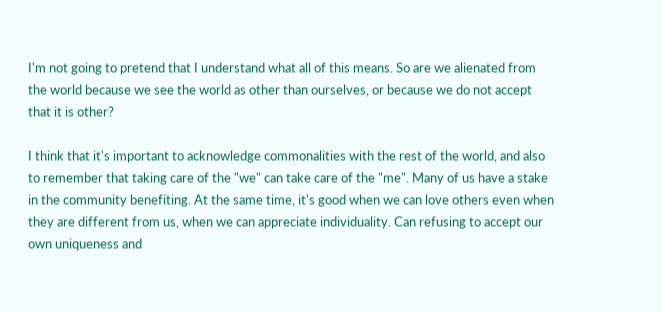I'm not going to pretend that I understand what all of this means. So are we alienated from the world because we see the world as other than ourselves, or because we do not accept that it is other?

I think that it's important to acknowledge commonalities with the rest of the world, and also to remember that taking care of the "we" can take care of the "me". Many of us have a stake in the community benefiting. At the same time, it's good when we can love others even when they are different from us, when we can appreciate individuality. Can refusing to accept our own uniqueness and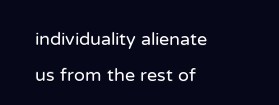individuality alienate us from the rest of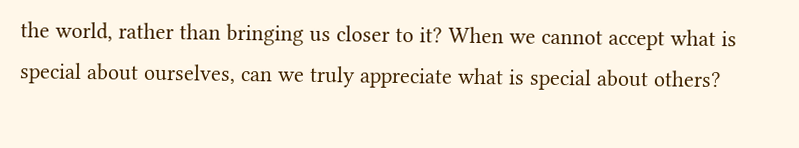the world, rather than bringing us closer to it? When we cannot accept what is special about ourselves, can we truly appreciate what is special about others?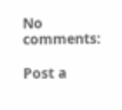No comments:

Post a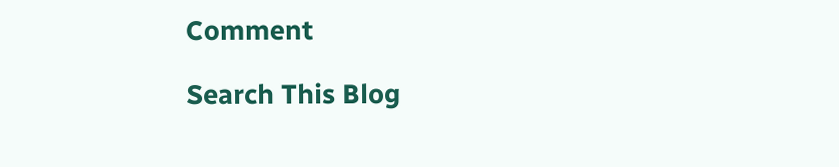Comment

Search This Blog